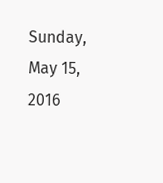Sunday, May 15, 2016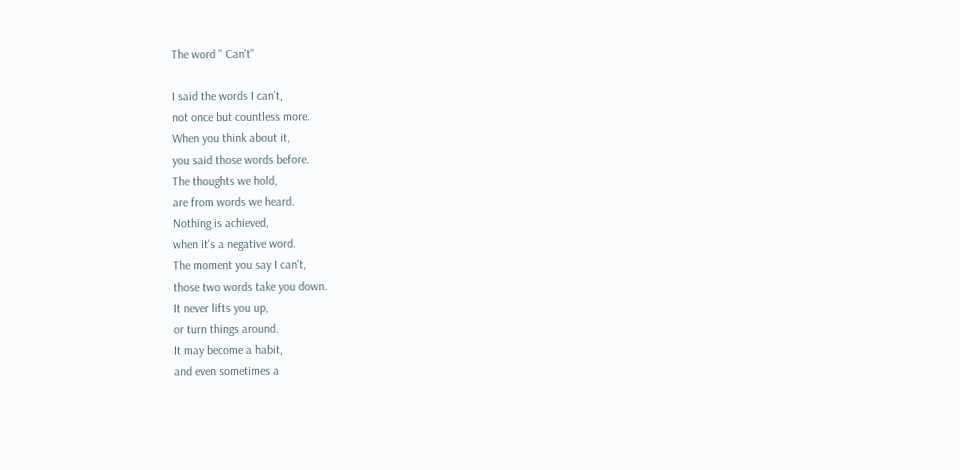The word " Can't"

I said the words I can't,
not once but countless more.
When you think about it,
you said those words before.
The thoughts we hold,
are from words we heard.
Nothing is achieved,
when it's a negative word.
The moment you say I can't,
those two words take you down.
It never lifts you up,
or turn things around.
It may become a habit,
and even sometimes a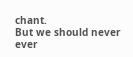chant.
But we should never ever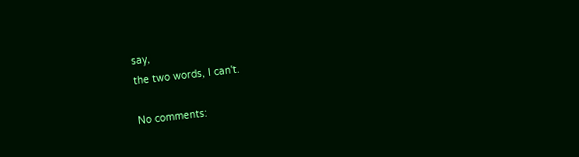say,
the two words, I can't.

No comments: